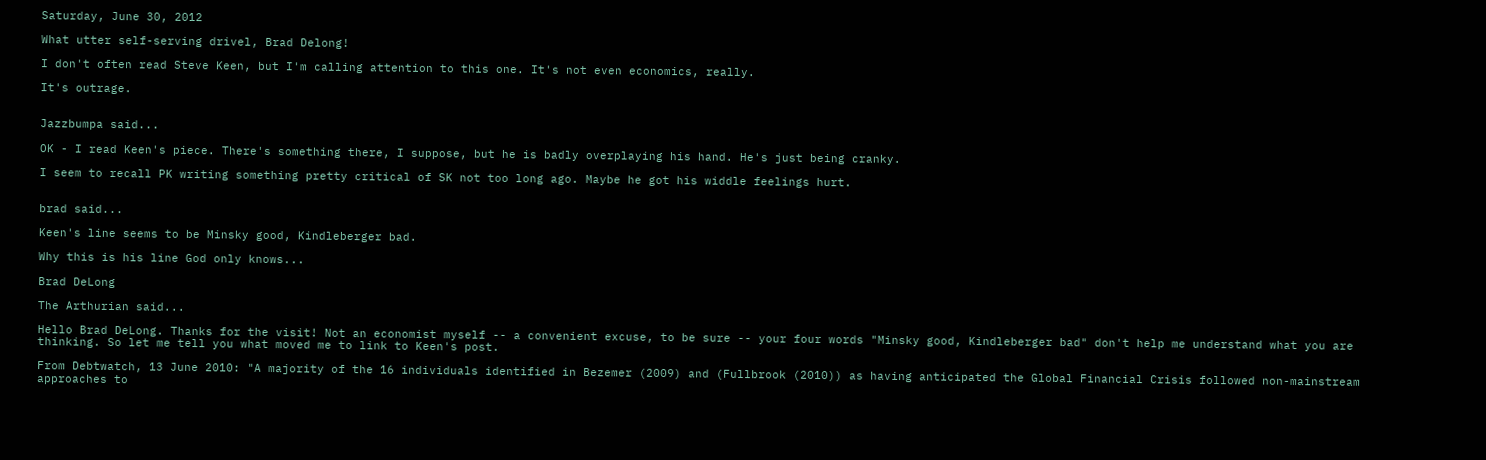Saturday, June 30, 2012

What utter self-serving drivel, Brad Delong!

I don't often read Steve Keen, but I'm calling attention to this one. It's not even economics, really.

It's outrage.


Jazzbumpa said...

OK - I read Keen's piece. There's something there, I suppose, but he is badly overplaying his hand. He's just being cranky.

I seem to recall PK writing something pretty critical of SK not too long ago. Maybe he got his widdle feelings hurt.


brad said...

Keen's line seems to be Minsky good, Kindleberger bad.

Why this is his line God only knows...

Brad DeLong

The Arthurian said...

Hello Brad DeLong. Thanks for the visit! Not an economist myself -- a convenient excuse, to be sure -- your four words "Minsky good, Kindleberger bad" don't help me understand what you are thinking. So let me tell you what moved me to link to Keen's post.

From Debtwatch, 13 June 2010: "A majority of the 16 individuals identified in Bezemer (2009) and (Fullbrook (2010)) as having anticipated the Global Financial Crisis followed non-mainstream approaches to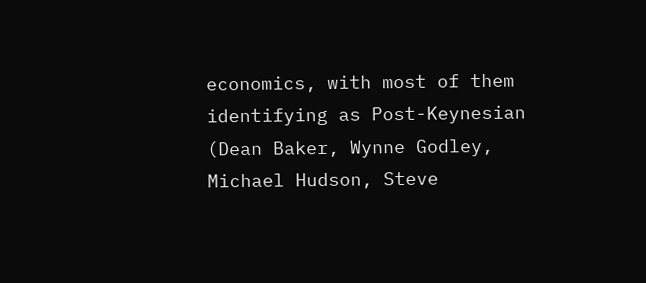economics, with most of them identifying as Post-Keynesian (Dean Baker, Wynne Godley, Michael Hudson, Steve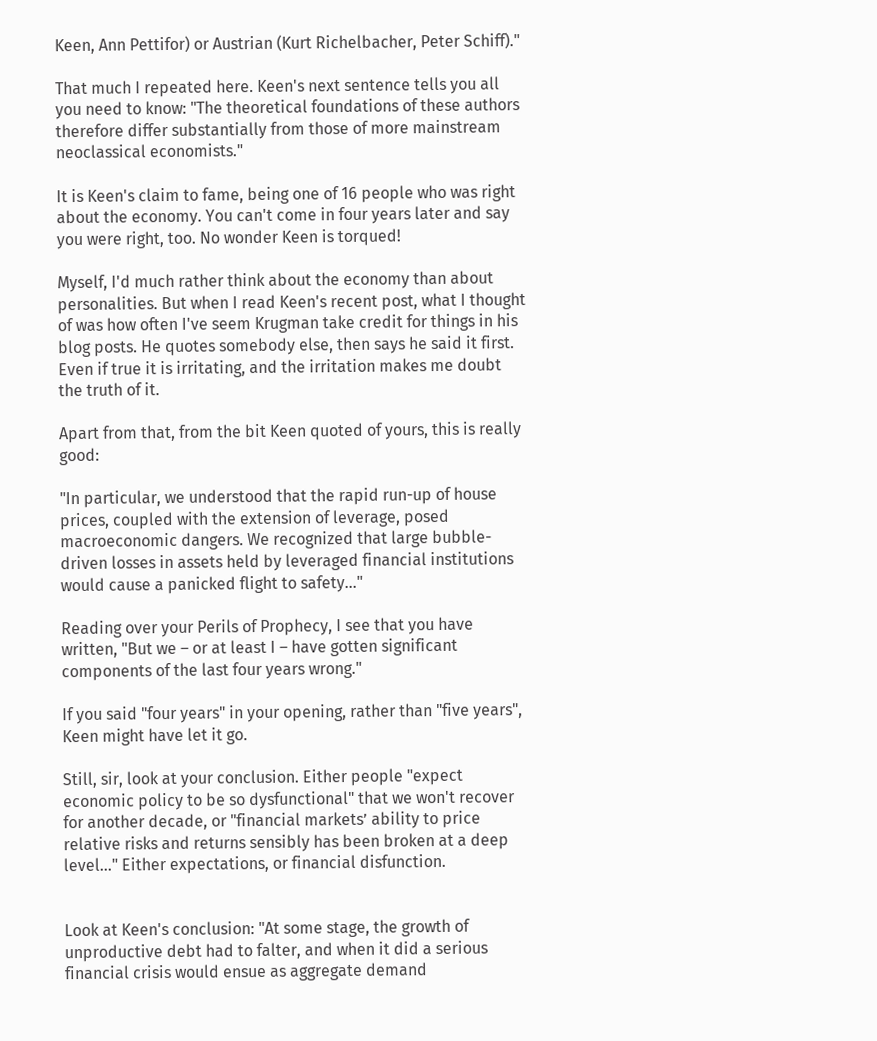Keen, Ann Pettifor) or Austrian (Kurt Richelbacher, Peter Schiff)."

That much I repeated here. Keen's next sentence tells you all you need to know: "The theoretical foundations of these authors therefore differ substantially from those of more mainstream neoclassical economists."

It is Keen's claim to fame, being one of 16 people who was right about the economy. You can't come in four years later and say you were right, too. No wonder Keen is torqued!

Myself, I'd much rather think about the economy than about personalities. But when I read Keen's recent post, what I thought of was how often I've seem Krugman take credit for things in his blog posts. He quotes somebody else, then says he said it first. Even if true it is irritating, and the irritation makes me doubt the truth of it.

Apart from that, from the bit Keen quoted of yours, this is really good:

"In particular, we understood that the rapid run-up of house prices, coupled with the extension of leverage, posed macroeconomic dangers. We recognized that large bubble-driven losses in assets held by leveraged financial institutions would cause a panicked flight to safety..."

Reading over your Perils of Prophecy, I see that you have written, "But we – or at least I – have gotten significant components of the last four years wrong."

If you said "four years" in your opening, rather than "five years", Keen might have let it go.

Still, sir, look at your conclusion. Either people "expect economic policy to be so dysfunctional" that we won't recover for another decade, or "financial markets’ ability to price relative risks and returns sensibly has been broken at a deep level..." Either expectations, or financial disfunction.


Look at Keen's conclusion: "At some stage, the growth of unproductive debt had to falter, and when it did a serious financial crisis would ensue as aggregate demand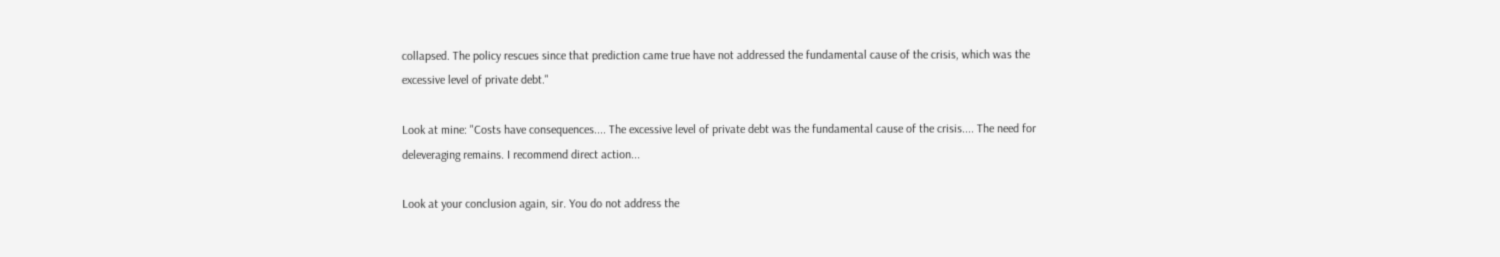collapsed. The policy rescues since that prediction came true have not addressed the fundamental cause of the crisis, which was the excessive level of private debt."

Look at mine: "Costs have consequences.... The excessive level of private debt was the fundamental cause of the crisis.... The need for deleveraging remains. I recommend direct action...

Look at your conclusion again, sir. You do not address the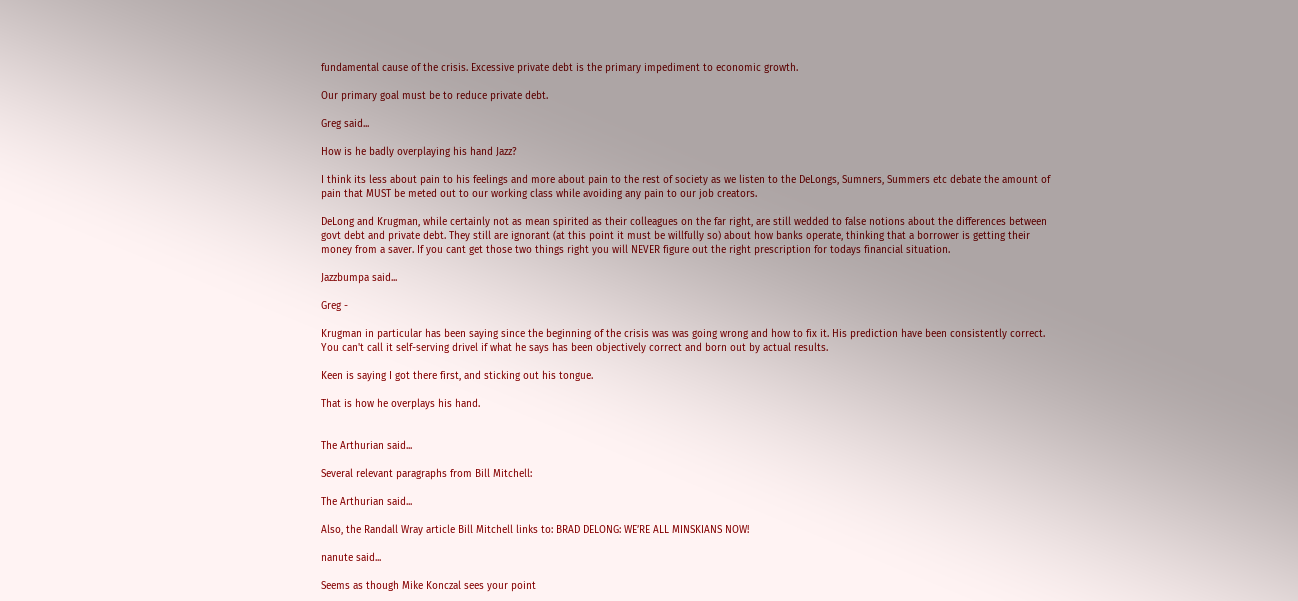fundamental cause of the crisis. Excessive private debt is the primary impediment to economic growth.

Our primary goal must be to reduce private debt.

Greg said...

How is he badly overplaying his hand Jazz?

I think its less about pain to his feelings and more about pain to the rest of society as we listen to the DeLongs, Sumners, Summers etc debate the amount of pain that MUST be meted out to our working class while avoiding any pain to our job creators.

DeLong and Krugman, while certainly not as mean spirited as their colleagues on the far right, are still wedded to false notions about the differences between govt debt and private debt. They still are ignorant (at this point it must be willfully so) about how banks operate, thinking that a borrower is getting their money from a saver. If you cant get those two things right you will NEVER figure out the right prescription for todays financial situation.

Jazzbumpa said...

Greg -

Krugman in particular has been saying since the beginning of the crisis was was going wrong and how to fix it. His prediction have been consistently correct. You can't call it self-serving drivel if what he says has been objectively correct and born out by actual results.

Keen is saying I got there first, and sticking out his tongue.

That is how he overplays his hand.


The Arthurian said...

Several relevant paragraphs from Bill Mitchell:

The Arthurian said...

Also, the Randall Wray article Bill Mitchell links to: BRAD DELONG: WE’RE ALL MINSKIANS NOW!

nanute said...

Seems as though Mike Konczal sees your point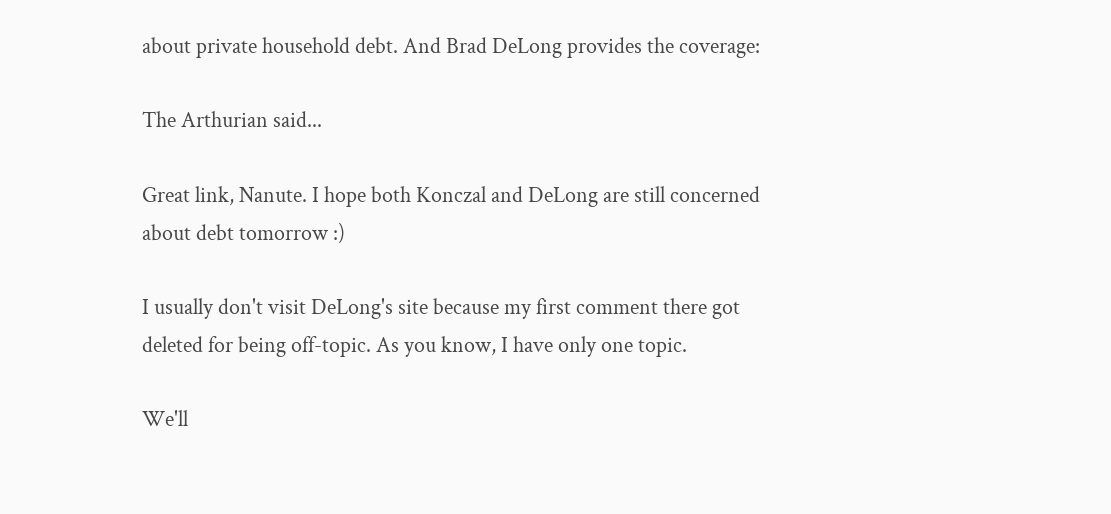about private household debt. And Brad DeLong provides the coverage:

The Arthurian said...

Great link, Nanute. I hope both Konczal and DeLong are still concerned about debt tomorrow :)

I usually don't visit DeLong's site because my first comment there got deleted for being off-topic. As you know, I have only one topic.

We'll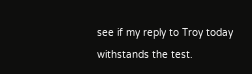see if my reply to Troy today withstands the test.